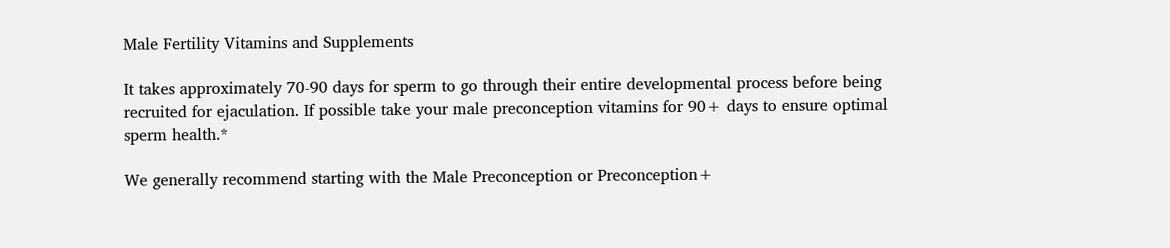Male Fertility Vitamins and Supplements

It takes approximately 70-90 days for sperm to go through their entire developmental process before being recruited for ejaculation. If possible take your male preconception vitamins for 90+ days to ensure optimal sperm health.*

We generally recommend starting with the Male Preconception or Preconception+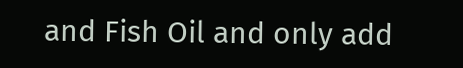and Fish Oil and only add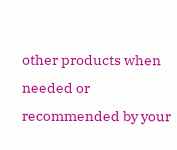other products when needed or recommended by your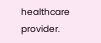healthcare provider.